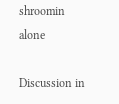shroomin alone

Discussion in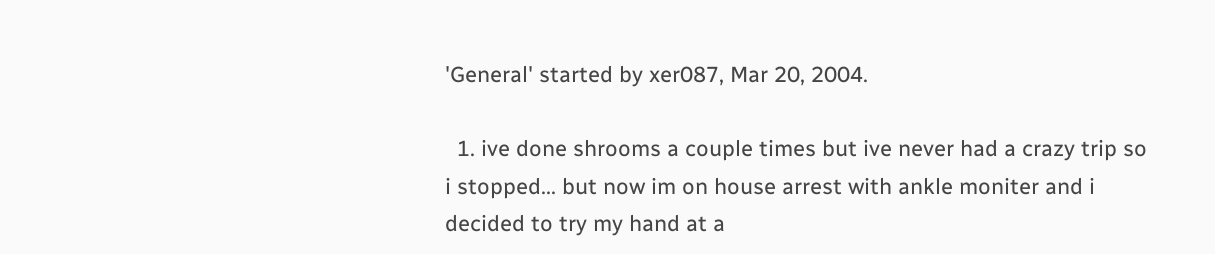'General' started by xer087, Mar 20, 2004.

  1. ive done shrooms a couple times but ive never had a crazy trip so i stopped... but now im on house arrest with ankle moniter and i decided to try my hand at a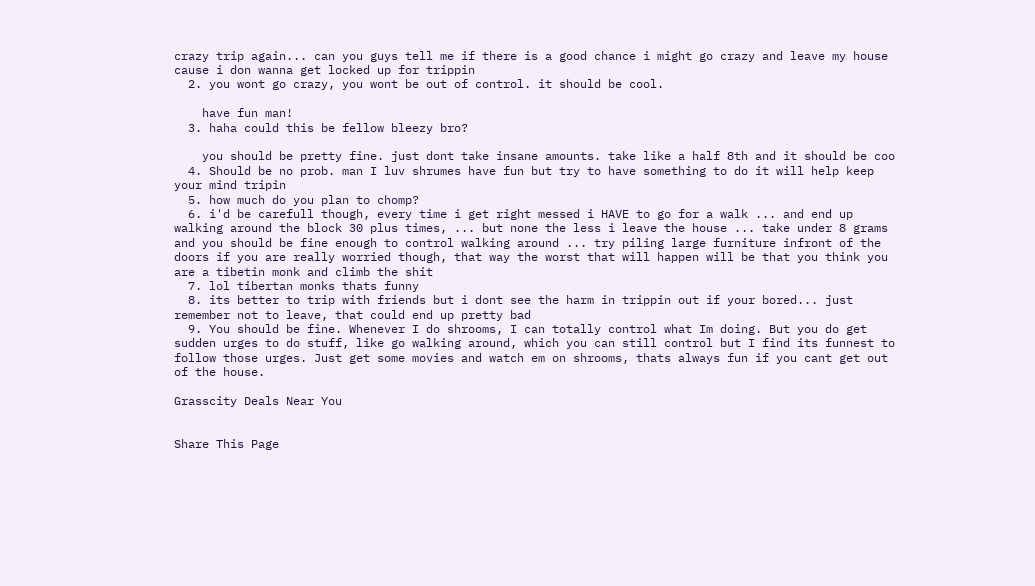crazy trip again... can you guys tell me if there is a good chance i might go crazy and leave my house cause i don wanna get locked up for trippin
  2. you wont go crazy, you wont be out of control. it should be cool.

    have fun man!
  3. haha could this be fellow bleezy bro?

    you should be pretty fine. just dont take insane amounts. take like a half 8th and it should be coo
  4. Should be no prob. man I luv shrumes have fun but try to have something to do it will help keep your mind tripin
  5. how much do you plan to chomp?
  6. i'd be carefull though, every time i get right messed i HAVE to go for a walk ... and end up walking around the block 30 plus times, ... but none the less i leave the house ... take under 8 grams and you should be fine enough to control walking around ... try piling large furniture infront of the doors if you are really worried though, that way the worst that will happen will be that you think you are a tibetin monk and climb the shit
  7. lol tibertan monks thats funny
  8. its better to trip with friends but i dont see the harm in trippin out if your bored... just remember not to leave, that could end up pretty bad
  9. You should be fine. Whenever I do shrooms, I can totally control what Im doing. But you do get sudden urges to do stuff, like go walking around, which you can still control but I find its funnest to follow those urges. Just get some movies and watch em on shrooms, thats always fun if you cant get out of the house.

Grasscity Deals Near You


Share This Page